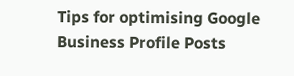Tips for optimising Google Business Profile Posts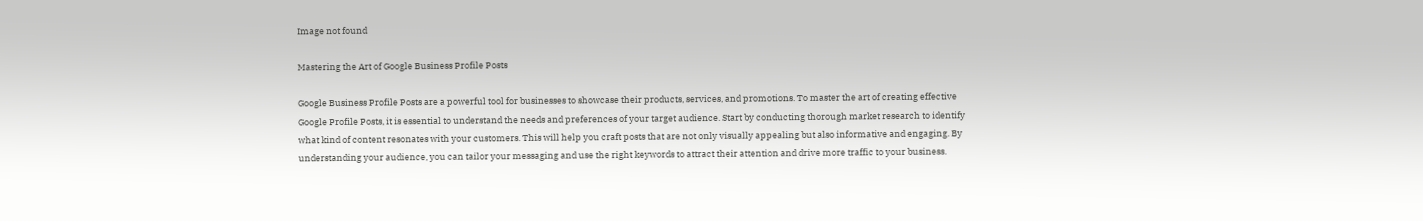Image not found

Mastering the Art of Google Business Profile Posts

Google Business Profile Posts are a powerful tool for businesses to showcase their products, services, and promotions. To master the art of creating effective Google Profile Posts, it is essential to understand the needs and preferences of your target audience. Start by conducting thorough market research to identify what kind of content resonates with your customers. This will help you craft posts that are not only visually appealing but also informative and engaging. By understanding your audience, you can tailor your messaging and use the right keywords to attract their attention and drive more traffic to your business.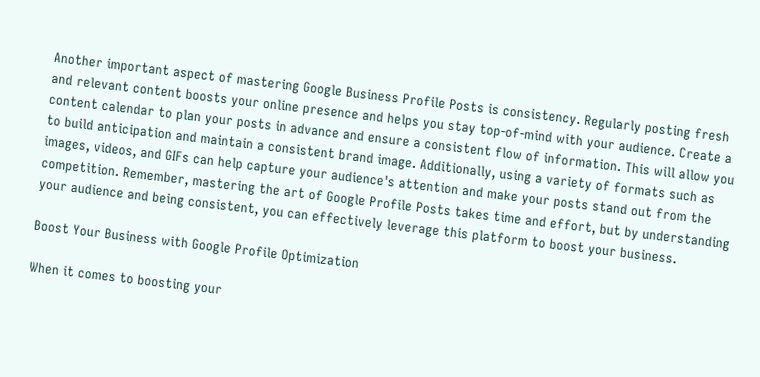Another important aspect of mastering Google Business Profile Posts is consistency. Regularly posting fresh and relevant content boosts your online presence and helps you stay top-of-mind with your audience. Create a content calendar to plan your posts in advance and ensure a consistent flow of information. This will allow you to build anticipation and maintain a consistent brand image. Additionally, using a variety of formats such as images, videos, and GIFs can help capture your audience's attention and make your posts stand out from the competition. Remember, mastering the art of Google Profile Posts takes time and effort, but by understanding your audience and being consistent, you can effectively leverage this platform to boost your business.

Boost Your Business with Google Profile Optimization

When it comes to boosting your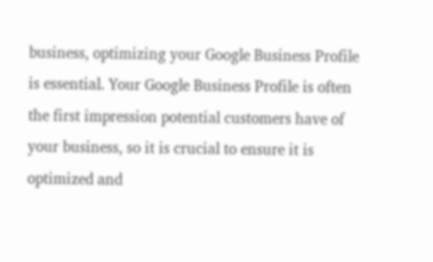business, optimizing your Google Business Profile is essential. Your Google Business Profile is often the first impression potential customers have of your business, so it is crucial to ensure it is optimized and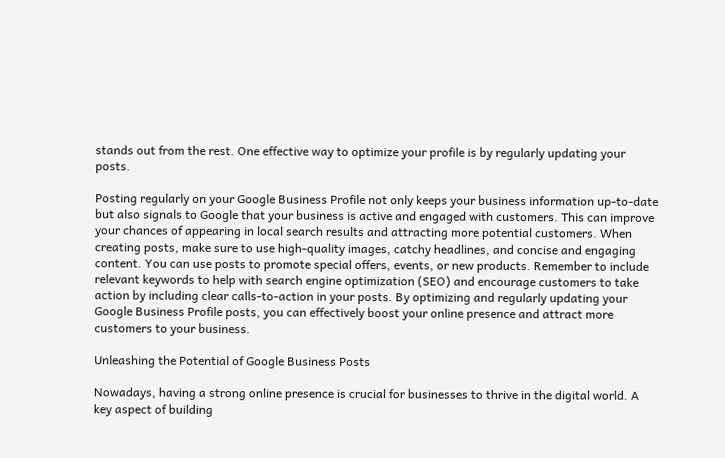stands out from the rest. One effective way to optimize your profile is by regularly updating your posts.

Posting regularly on your Google Business Profile not only keeps your business information up-to-date but also signals to Google that your business is active and engaged with customers. This can improve your chances of appearing in local search results and attracting more potential customers. When creating posts, make sure to use high-quality images, catchy headlines, and concise and engaging content. You can use posts to promote special offers, events, or new products. Remember to include relevant keywords to help with search engine optimization (SEO) and encourage customers to take action by including clear calls-to-action in your posts. By optimizing and regularly updating your Google Business Profile posts, you can effectively boost your online presence and attract more customers to your business.

Unleashing the Potential of Google Business Posts

Nowadays, having a strong online presence is crucial for businesses to thrive in the digital world. A key aspect of building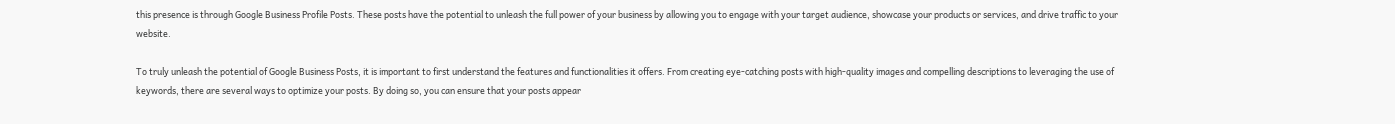this presence is through Google Business Profile Posts. These posts have the potential to unleash the full power of your business by allowing you to engage with your target audience, showcase your products or services, and drive traffic to your website.

To truly unleash the potential of Google Business Posts, it is important to first understand the features and functionalities it offers. From creating eye-catching posts with high-quality images and compelling descriptions to leveraging the use of keywords, there are several ways to optimize your posts. By doing so, you can ensure that your posts appear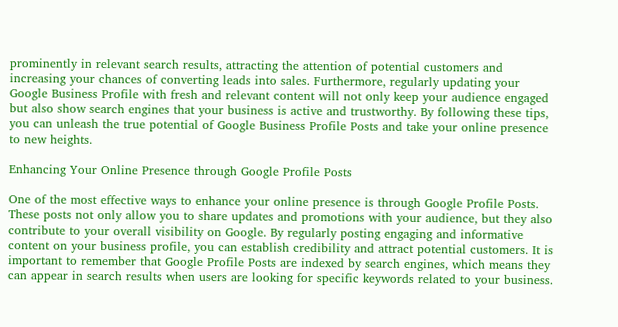prominently in relevant search results, attracting the attention of potential customers and increasing your chances of converting leads into sales. Furthermore, regularly updating your Google Business Profile with fresh and relevant content will not only keep your audience engaged but also show search engines that your business is active and trustworthy. By following these tips, you can unleash the true potential of Google Business Profile Posts and take your online presence to new heights.

Enhancing Your Online Presence through Google Profile Posts

One of the most effective ways to enhance your online presence is through Google Profile Posts. These posts not only allow you to share updates and promotions with your audience, but they also contribute to your overall visibility on Google. By regularly posting engaging and informative content on your business profile, you can establish credibility and attract potential customers. It is important to remember that Google Profile Posts are indexed by search engines, which means they can appear in search results when users are looking for specific keywords related to your business.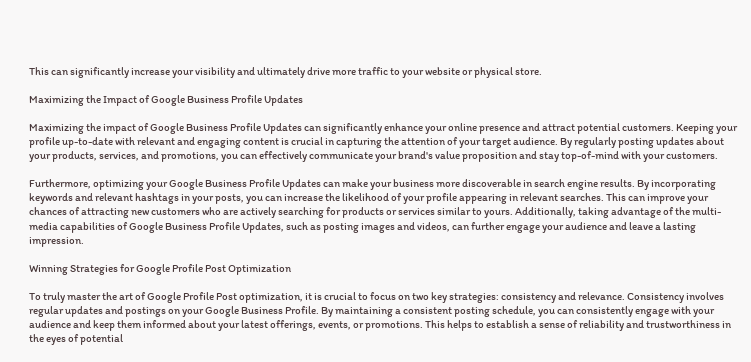This can significantly increase your visibility and ultimately drive more traffic to your website or physical store.

Maximizing the Impact of Google Business Profile Updates

Maximizing the impact of Google Business Profile Updates can significantly enhance your online presence and attract potential customers. Keeping your profile up-to-date with relevant and engaging content is crucial in capturing the attention of your target audience. By regularly posting updates about your products, services, and promotions, you can effectively communicate your brand's value proposition and stay top-of-mind with your customers.

Furthermore, optimizing your Google Business Profile Updates can make your business more discoverable in search engine results. By incorporating keywords and relevant hashtags in your posts, you can increase the likelihood of your profile appearing in relevant searches. This can improve your chances of attracting new customers who are actively searching for products or services similar to yours. Additionally, taking advantage of the multi-media capabilities of Google Business Profile Updates, such as posting images and videos, can further engage your audience and leave a lasting impression.

Winning Strategies for Google Profile Post Optimization

To truly master the art of Google Profile Post optimization, it is crucial to focus on two key strategies: consistency and relevance. Consistency involves regular updates and postings on your Google Business Profile. By maintaining a consistent posting schedule, you can consistently engage with your audience and keep them informed about your latest offerings, events, or promotions. This helps to establish a sense of reliability and trustworthiness in the eyes of potential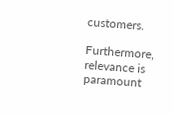customers.

Furthermore, relevance is paramount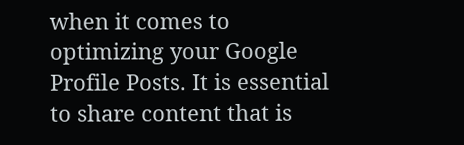when it comes to optimizing your Google Profile Posts. It is essential to share content that is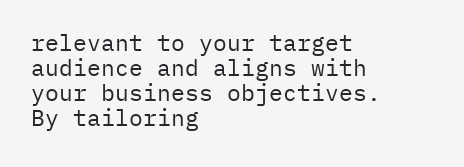relevant to your target audience and aligns with your business objectives. By tailoring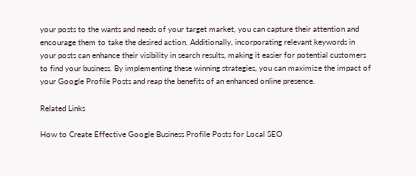your posts to the wants and needs of your target market, you can capture their attention and encourage them to take the desired action. Additionally, incorporating relevant keywords in your posts can enhance their visibility in search results, making it easier for potential customers to find your business. By implementing these winning strategies, you can maximize the impact of your Google Profile Posts and reap the benefits of an enhanced online presence.

Related Links

How to Create Effective Google Business Profile Posts for Local SEO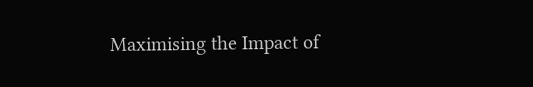Maximising the Impact of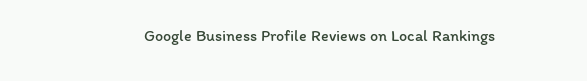Google Business Profile Reviews on Local Rankings